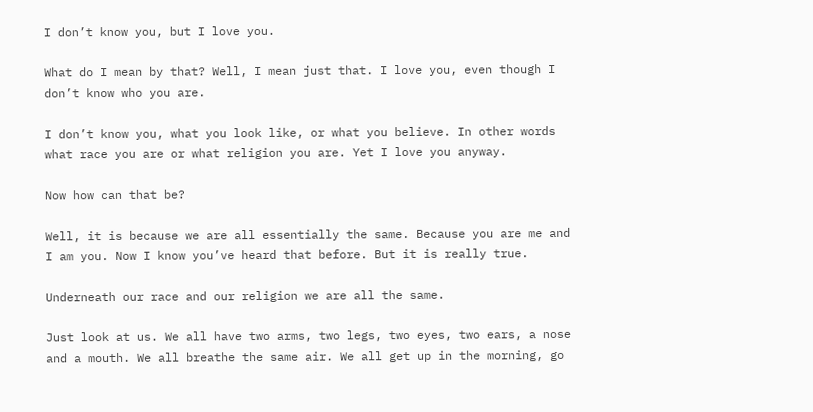I don’t know you, but I love you.

What do I mean by that? Well, I mean just that. I love you, even though I don’t know who you are.

I don’t know you, what you look like, or what you believe. In other words what race you are or what religion you are. Yet I love you anyway.

Now how can that be?

Well, it is because we are all essentially the same. Because you are me and I am you. Now I know you’ve heard that before. But it is really true.

Underneath our race and our religion we are all the same.

Just look at us. We all have two arms, two legs, two eyes, two ears, a nose and a mouth. We all breathe the same air. We all get up in the morning, go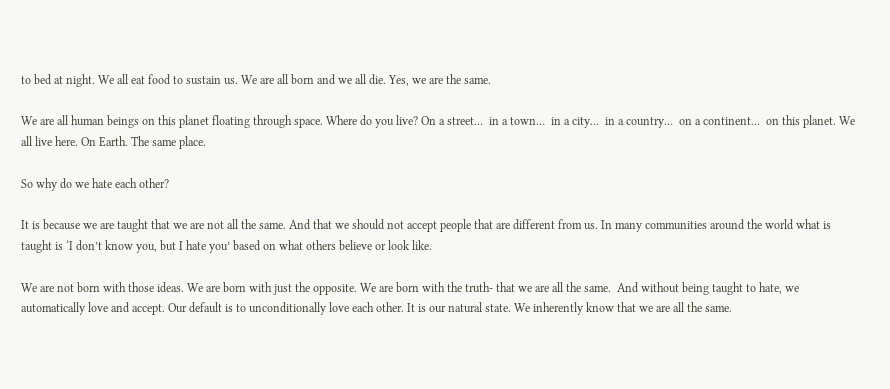to bed at night. We all eat food to sustain us. We are all born and we all die. Yes, we are the same.

We are all human beings on this planet floating through space. Where do you live? On a street…  in a town…  in a city…  in a country…  on a continent…  on this planet. We all live here. On Earth. The same place.

So why do we hate each other?

It is because we are taught that we are not all the same. And that we should not accept people that are different from us. In many communities around the world what is taught is ‘I don’t know you, but I hate you’ based on what others believe or look like.

We are not born with those ideas. We are born with just the opposite. We are born with the truth- that we are all the same.  And without being taught to hate, we automatically love and accept. Our default is to unconditionally love each other. It is our natural state. We inherently know that we are all the same.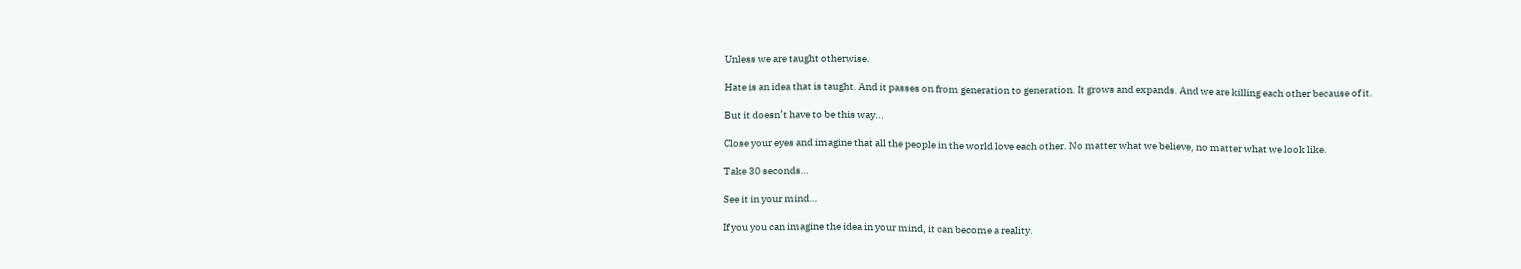Unless we are taught otherwise.

Hate is an idea that is taught. And it passes on from generation to generation. It grows and expands. And we are killing each other because of it.

But it doesn’t have to be this way...

Close your eyes and imagine that all the people in the world love each other. No matter what we believe, no matter what we look like.

Take 30 seconds…

See it in your mind…

If you you can imagine the idea in your mind, it can become a reality.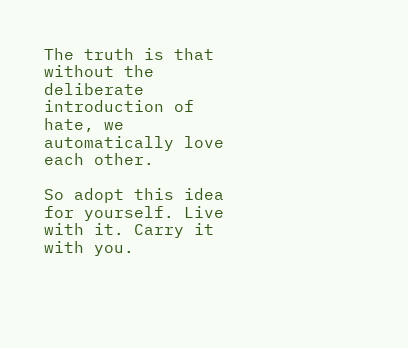The truth is that without the deliberate introduction of hate, we automatically love each other.

So adopt this idea for yourself. Live with it. Carry it with you.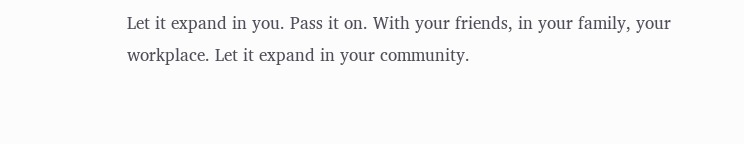Let it expand in you. Pass it on. With your friends, in your family, your workplace. Let it expand in your community.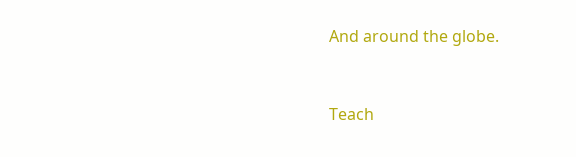And around the globe.


Teach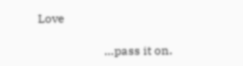Love

                      …pass it on.